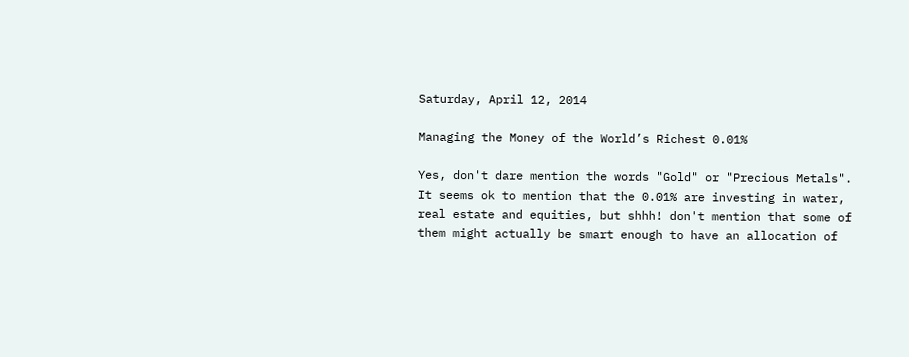Saturday, April 12, 2014

Managing the Money of the World’s Richest 0.01%

Yes, don't dare mention the words "Gold" or "Precious Metals". It seems ok to mention that the 0.01% are investing in water, real estate and equities, but shhh! don't mention that some of them might actually be smart enough to have an allocation of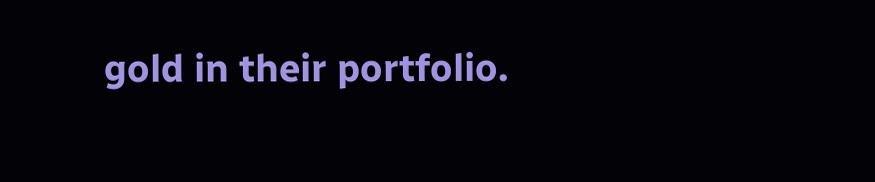gold in their portfolio.